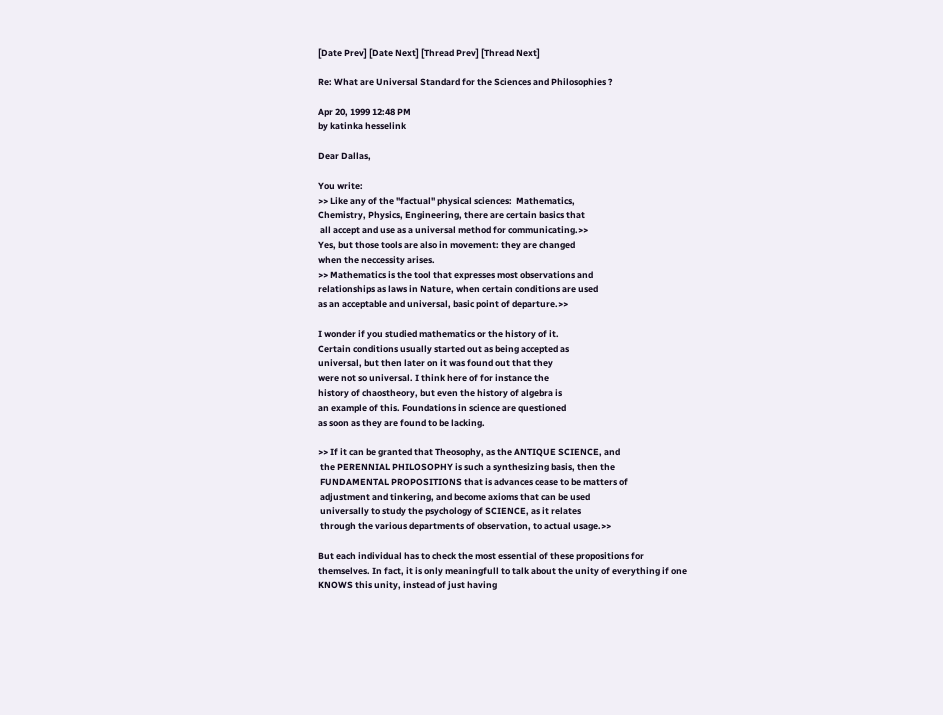[Date Prev] [Date Next] [Thread Prev] [Thread Next]

Re: What are Universal Standard for the Sciences and Philosophies ?

Apr 20, 1999 12:48 PM
by katinka hesselink

Dear Dallas,

You write:
>> Like any of the "factual" physical sciences:  Mathematics,
Chemistry, Physics, Engineering, there are certain basics that
 all accept and use as a universal method for communicating.>>
Yes, but those tools are also in movement: they are changed
when the neccessity arises.
>> Mathematics is the tool that expresses most observations and
relationships as laws in Nature, when certain conditions are used
as an acceptable and universal, basic point of departure.>>

I wonder if you studied mathematics or the history of it.
Certain conditions usually started out as being accepted as
universal, but then later on it was found out that they
were not so universal. I think here of for instance the
history of chaostheory, but even the history of algebra is
an example of this. Foundations in science are questioned
as soon as they are found to be lacking.

>> If it can be granted that Theosophy, as the ANTIQUE SCIENCE, and
 the PERENNIAL PHILOSOPHY is such a synthesizing basis, then the
 FUNDAMENTAL PROPOSITIONS that is advances cease to be matters of
 adjustment and tinkering, and become axioms that can be used
 universally to study the psychology of SCIENCE, as it relates
 through the various departments of observation, to actual usage.>>

But each individual has to check the most essential of these propositions for
themselves. In fact, it is only meaningfull to talk about the unity of everything if one
KNOWS this unity, instead of just having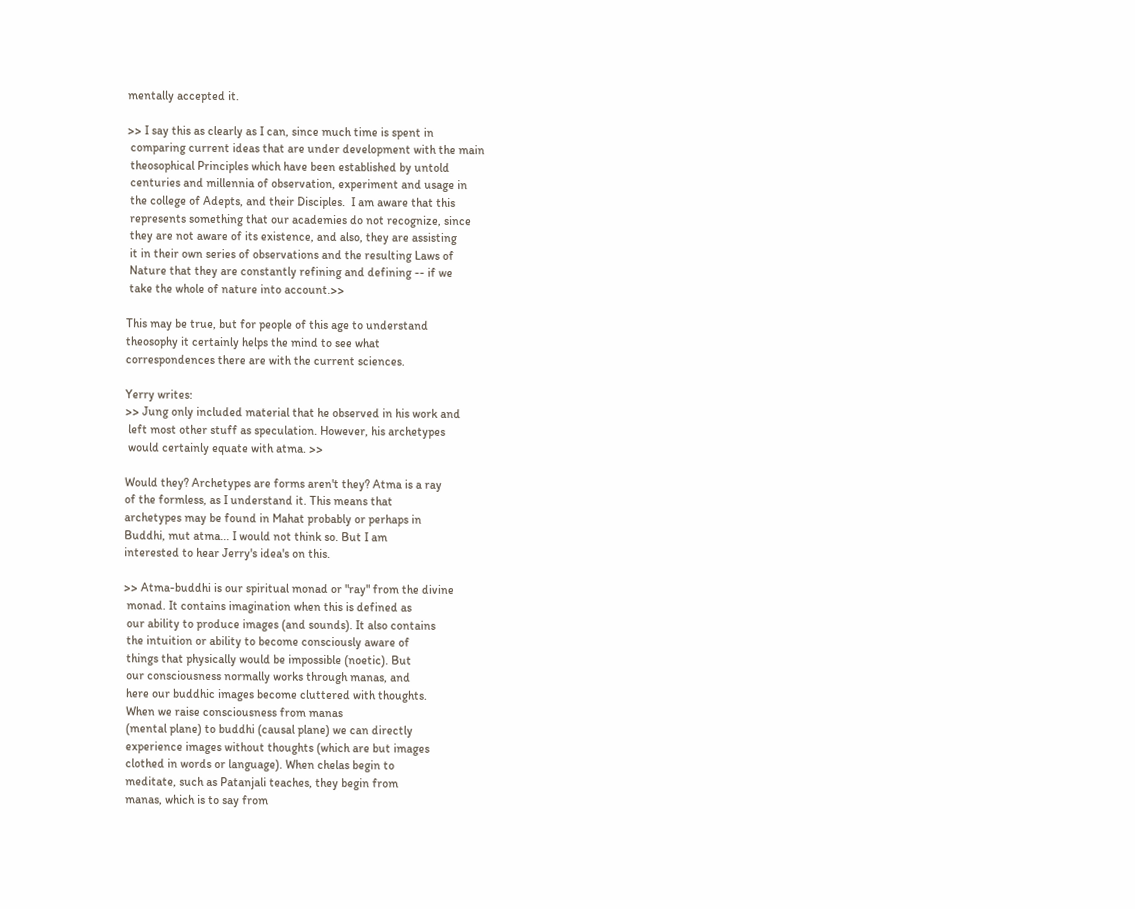mentally accepted it.

>> I say this as clearly as I can, since much time is spent in
 comparing current ideas that are under development with the main
 theosophical Principles which have been established by untold
 centuries and millennia of observation, experiment and usage in
 the college of Adepts, and their Disciples.  I am aware that this
 represents something that our academies do not recognize, since
 they are not aware of its existence, and also, they are assisting
 it in their own series of observations and the resulting Laws of
 Nature that they are constantly refining and defining -- if we
 take the whole of nature into account.>>

This may be true, but for people of this age to understand
theosophy it certainly helps the mind to see what
correspondences there are with the current sciences.

Yerry writes:
>> Jung only included material that he observed in his work and
 left most other stuff as speculation. However, his archetypes
 would certainly equate with atma. >>

Would they? Archetypes are forms aren't they? Atma is a ray
of the formless, as I understand it. This means that
archetypes may be found in Mahat probably or perhaps in
Buddhi, mut atma... I would not think so. But I am
interested to hear Jerry's idea's on this.

>> Atma-buddhi is our spiritual monad or "ray" from the divine
 monad. It contains imagination when this is defined as
 our ability to produce images (and sounds). It also contains
 the intuition or ability to become consciously aware of
 things that physically would be impossible (noetic). But
 our consciousness normally works through manas, and
 here our buddhic images become cluttered with thoughts.
 When we raise consciousness from manas
 (mental plane) to buddhi (causal plane) we can directly
 experience images without thoughts (which are but images
 clothed in words or language). When chelas begin to
 meditate, such as Patanjali teaches, they begin from
 manas, which is to say from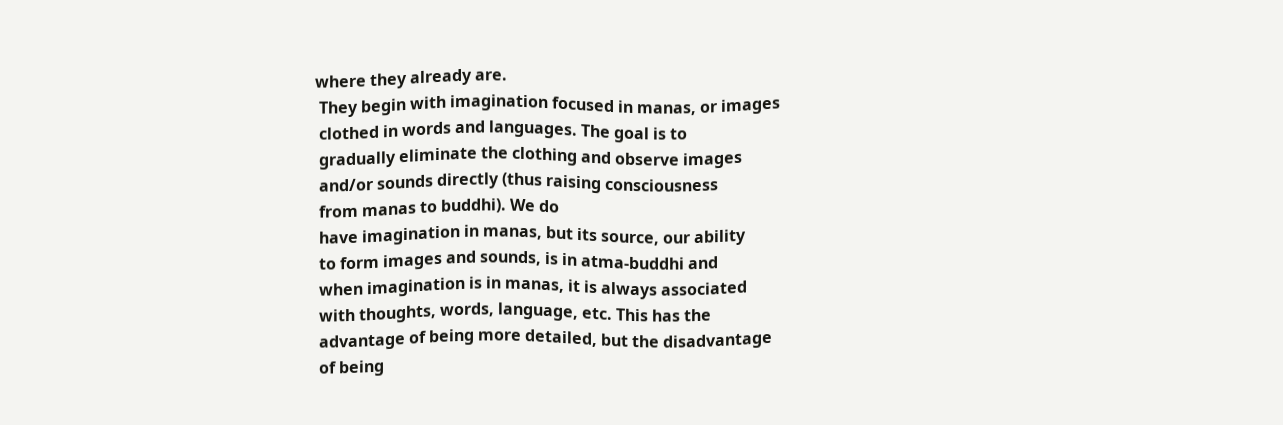where they already are.
 They begin with imagination focused in manas, or images
 clothed in words and languages. The goal is to
 gradually eliminate the clothing and observe images
 and/or sounds directly (thus raising consciousness
 from manas to buddhi). We do
 have imagination in manas, but its source, our ability
 to form images and sounds, is in atma-buddhi and
 when imagination is in manas, it is always associated
 with thoughts, words, language, etc. This has the
 advantage of being more detailed, but the disadvantage
 of being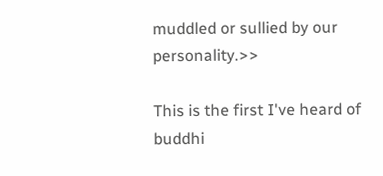muddled or sullied by our personality.>>

This is the first I've heard of buddhi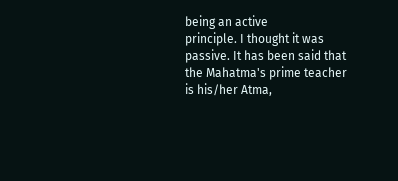being an active
principle. I thought it was passive. It has been said that
the Mahatma's prime teacher is his/her Atma,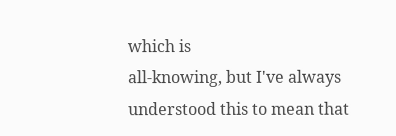which is
all-knowing, but I've always understood this to mean that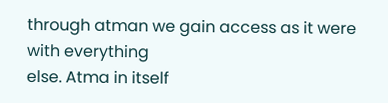through atman we gain access as it were with everything
else. Atma in itself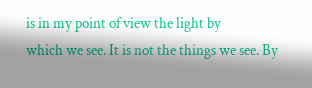is in my point of view the light by
which we see. It is not the things we see. By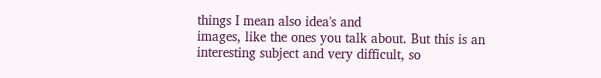things I mean also idea's and
images, like the ones you talk about. But this is an
interesting subject and very difficult, so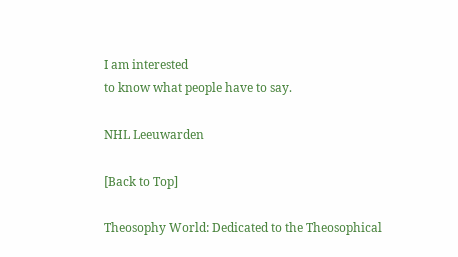I am interested
to know what people have to say.

NHL Leeuwarden

[Back to Top]

Theosophy World: Dedicated to the Theosophical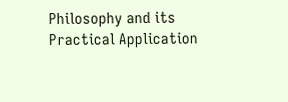Philosophy and its Practical Application